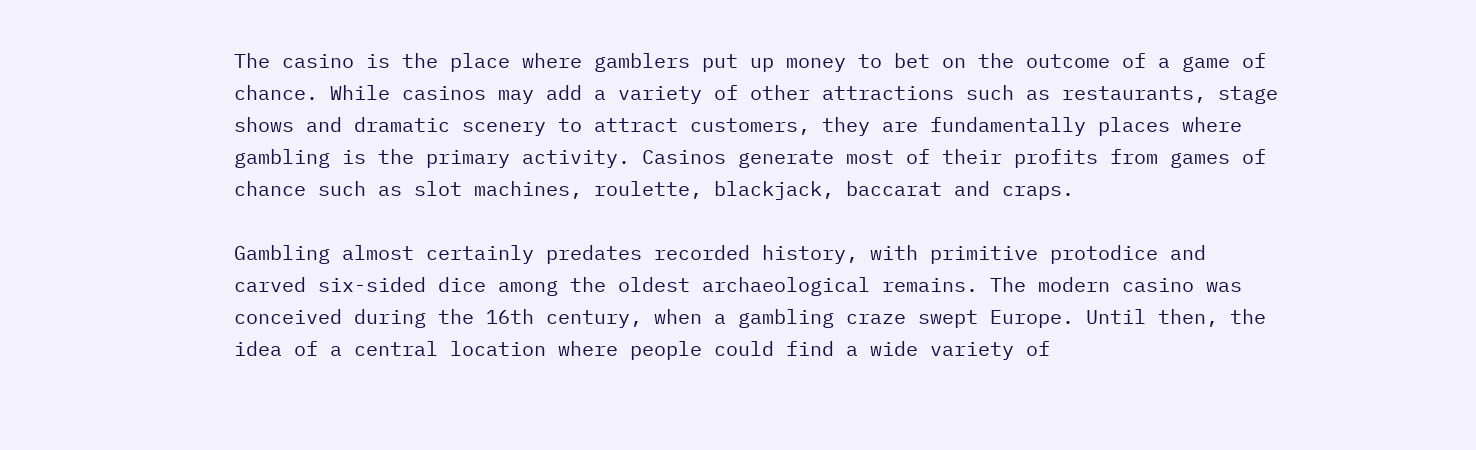The casino is the place where gamblers put up money to bet on the outcome of a game of chance. While casinos may add a variety of other attractions such as restaurants, stage shows and dramatic scenery to attract customers, they are fundamentally places where gambling is the primary activity. Casinos generate most of their profits from games of chance such as slot machines, roulette, blackjack, baccarat and craps.

Gambling almost certainly predates recorded history, with primitive protodice and carved six-sided dice among the oldest archaeological remains. The modern casino was conceived during the 16th century, when a gambling craze swept Europe. Until then, the idea of a central location where people could find a wide variety of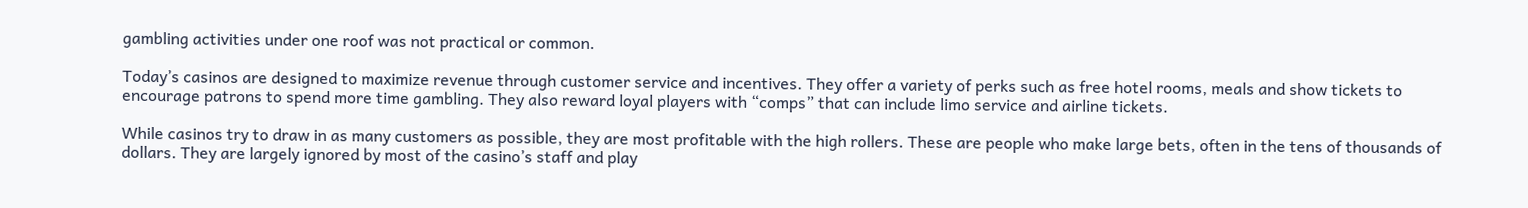gambling activities under one roof was not practical or common.

Today’s casinos are designed to maximize revenue through customer service and incentives. They offer a variety of perks such as free hotel rooms, meals and show tickets to encourage patrons to spend more time gambling. They also reward loyal players with “comps” that can include limo service and airline tickets.

While casinos try to draw in as many customers as possible, they are most profitable with the high rollers. These are people who make large bets, often in the tens of thousands of dollars. They are largely ignored by most of the casino’s staff and play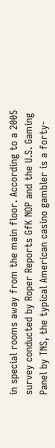in special rooms away from the main floor. According to a 2005 survey conducted by Roper Reports GfK NOP and the U.S. Gaming Panel by TNS, the typical American casino gambler is a forty-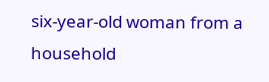six-year-old woman from a household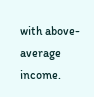with above-average income.